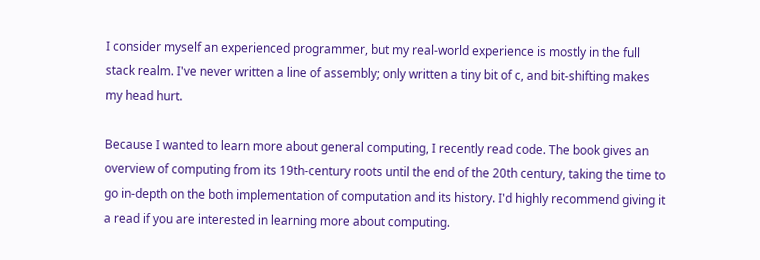I consider myself an experienced programmer, but my real-world experience is mostly in the full stack realm. I've never written a line of assembly; only written a tiny bit of c, and bit-shifting makes my head hurt.

Because I wanted to learn more about general computing, I recently read code. The book gives an overview of computing from its 19th-century roots until the end of the 20th century, taking the time to go in-depth on the both implementation of computation and its history. I'd highly recommend giving it a read if you are interested in learning more about computing.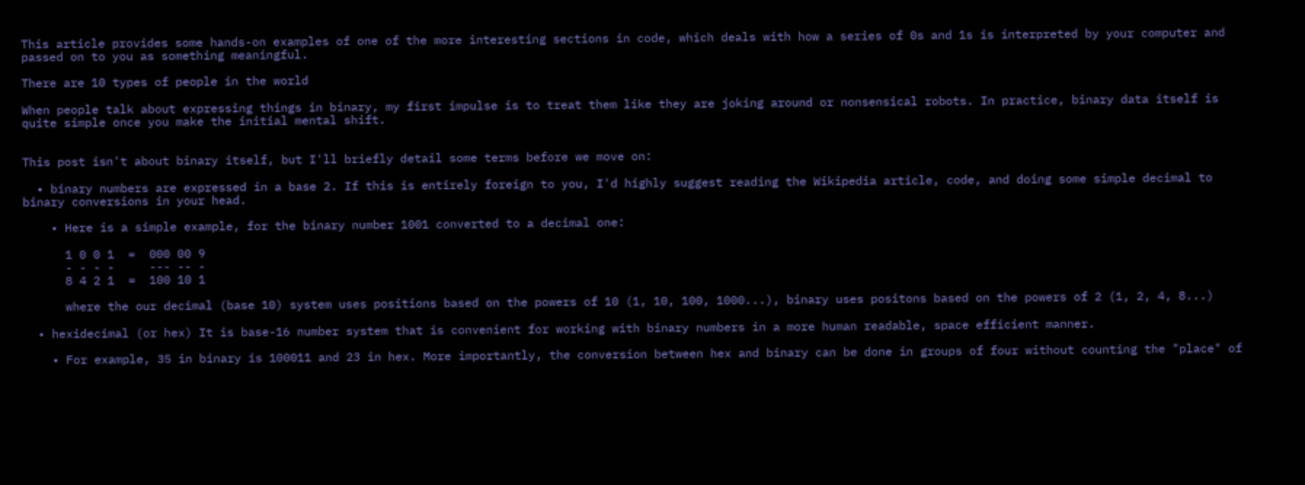This article provides some hands-on examples of one of the more interesting sections in code, which deals with how a series of 0s and 1s is interpreted by your computer and passed on to you as something meaningful.

There are 10 types of people in the world

When people talk about expressing things in binary, my first impulse is to treat them like they are joking around or nonsensical robots. In practice, binary data itself is quite simple once you make the initial mental shift.


This post isn't about binary itself, but I'll briefly detail some terms before we move on:

  • binary numbers are expressed in a base 2. If this is entirely foreign to you, I'd highly suggest reading the Wikipedia article, code, and doing some simple decimal to binary conversions in your head.

    • Here is a simple example, for the binary number 1001 converted to a decimal one:

      1 0 0 1  =  000 00 9
      - - - -     --- -- -
      8 4 2 1  =  100 10 1

      where the our decimal (base 10) system uses positions based on the powers of 10 (1, 10, 100, 1000...), binary uses positons based on the powers of 2 (1, 2, 4, 8...)

  • hexidecimal (or hex) It is base-16 number system that is convenient for working with binary numbers in a more human readable, space efficient manner.

    • For example, 35 in binary is 100011 and 23 in hex. More importantly, the conversion between hex and binary can be done in groups of four without counting the "place" of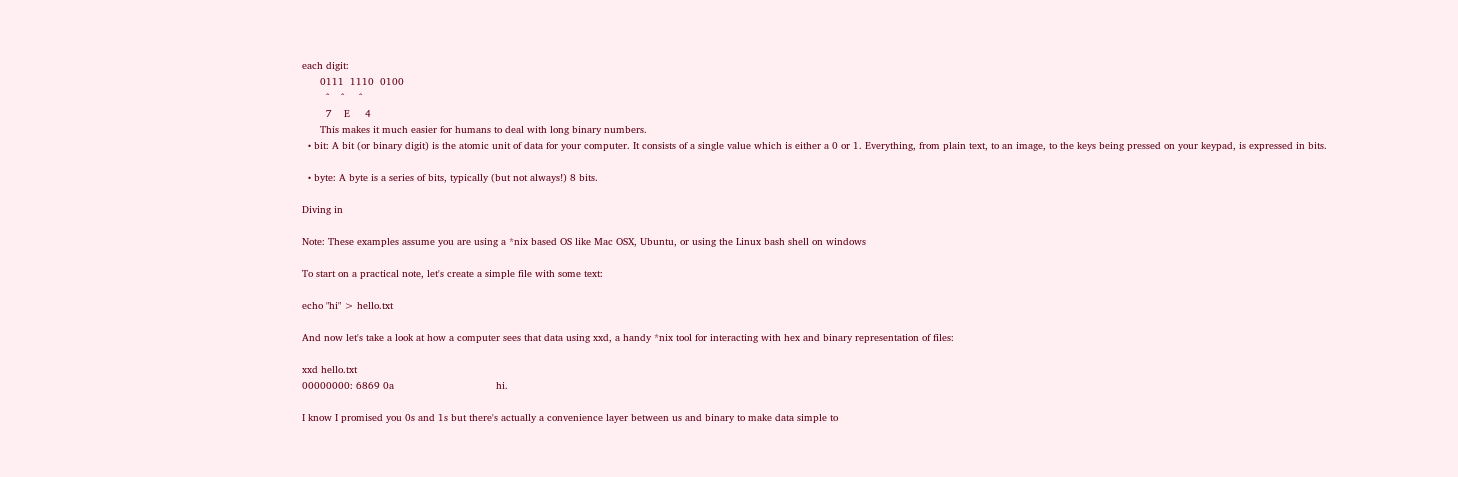each digit:
      0111  1110  0100
        ^    ^     ^
        7    E     4
      This makes it much easier for humans to deal with long binary numbers.
  • bit: A bit (or binary digit) is the atomic unit of data for your computer. It consists of a single value which is either a 0 or 1. Everything, from plain text, to an image, to the keys being pressed on your keypad, is expressed in bits.

  • byte: A byte is a series of bits, typically (but not always!) 8 bits.

Diving in

Note: These examples assume you are using a *nix based OS like Mac OSX, Ubuntu, or using the Linux bash shell on windows

To start on a practical note, let's create a simple file with some text:

echo "hi" > hello.txt

And now let's take a look at how a computer sees that data using xxd, a handy *nix tool for interacting with hex and binary representation of files:

xxd hello.txt
00000000: 6869 0a                                  hi.

I know I promised you 0s and 1s but there's actually a convenience layer between us and binary to make data simple to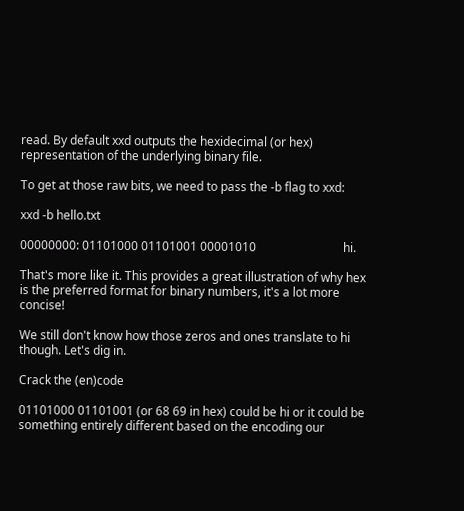read. By default xxd outputs the hexidecimal (or hex) representation of the underlying binary file.

To get at those raw bits, we need to pass the -b flag to xxd:

xxd -b hello.txt

00000000: 01101000 01101001 00001010                             hi.

That's more like it. This provides a great illustration of why hex is the preferred format for binary numbers, it's a lot more concise!

We still don't know how those zeros and ones translate to hi though. Let's dig in.

Crack the (en)code

01101000 01101001 (or 68 69 in hex) could be hi or it could be something entirely different based on the encoding our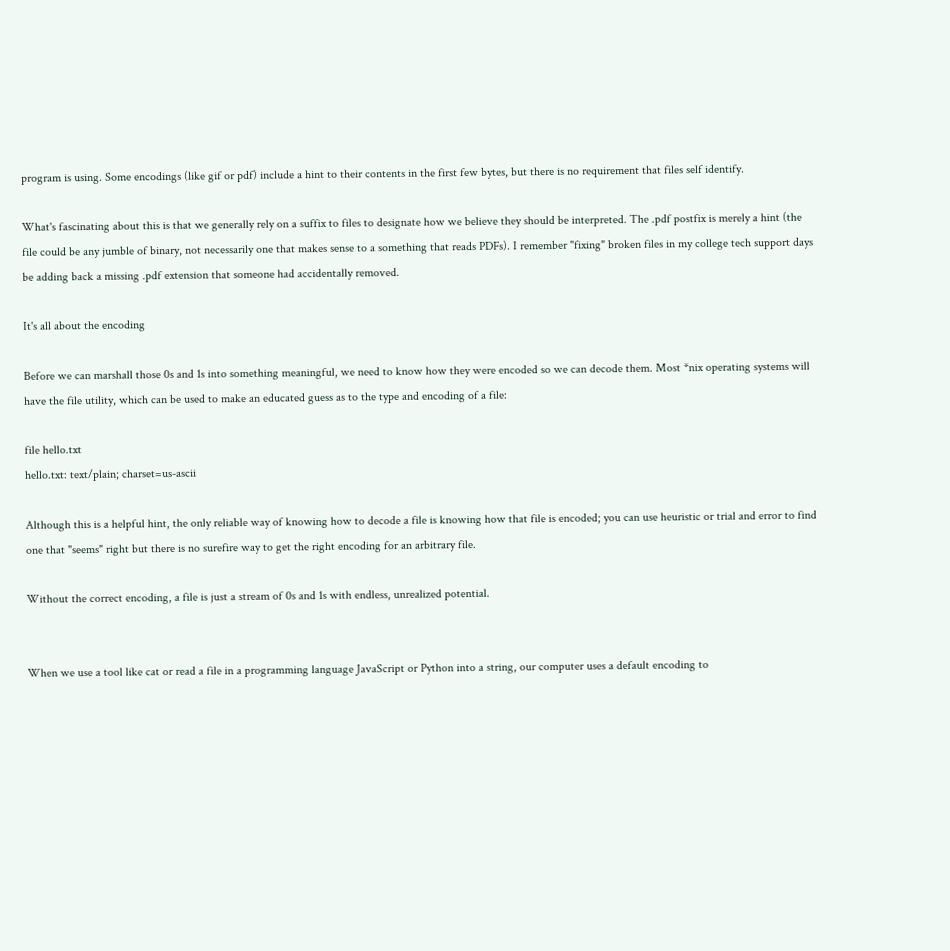program is using. Some encodings (like gif or pdf) include a hint to their contents in the first few bytes, but there is no requirement that files self identify.

What's fascinating about this is that we generally rely on a suffix to files to designate how we believe they should be interpreted. The .pdf postfix is merely a hint (the file could be any jumble of binary, not necessarily one that makes sense to a something that reads PDFs). I remember "fixing" broken files in my college tech support days be adding back a missing .pdf extension that someone had accidentally removed.

It's all about the encoding

Before we can marshall those 0s and 1s into something meaningful, we need to know how they were encoded so we can decode them. Most *nix operating systems will have the file utility, which can be used to make an educated guess as to the type and encoding of a file:

file hello.txt
hello.txt: text/plain; charset=us-ascii

Although this is a helpful hint, the only reliable way of knowing how to decode a file is knowing how that file is encoded; you can use heuristic or trial and error to find one that "seems" right but there is no surefire way to get the right encoding for an arbitrary file.

Without the correct encoding, a file is just a stream of 0s and 1s with endless, unrealized potential.


When we use a tool like cat or read a file in a programming language JavaScript or Python into a string, our computer uses a default encoding to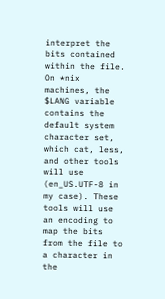interpret the bits contained within the file. On *nix machines, the $LANG variable contains the default system character set, which cat, less, and other tools will use (en_US.UTF-8 in my case). These tools will use an encoding to map the bits from the file to a character in the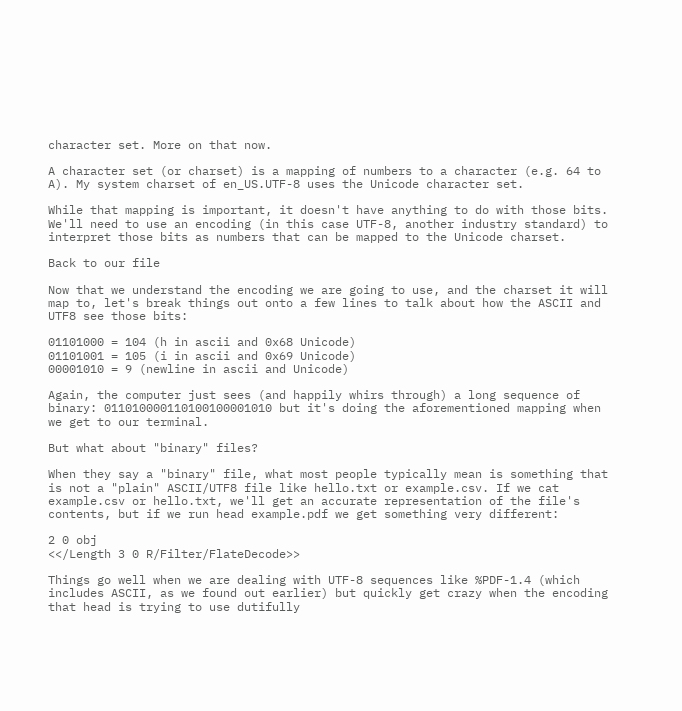character set. More on that now.

A character set (or charset) is a mapping of numbers to a character (e.g. 64 to A). My system charset of en_US.UTF-8 uses the Unicode character set.

While that mapping is important, it doesn't have anything to do with those bits. We'll need to use an encoding (in this case UTF-8, another industry standard) to interpret those bits as numbers that can be mapped to the Unicode charset.

Back to our file

Now that we understand the encoding we are going to use, and the charset it will map to, let's break things out onto a few lines to talk about how the ASCII and UTF8 see those bits:

01101000 = 104 (h in ascii and 0x68 Unicode)
01101001 = 105 (i in ascii and 0x69 Unicode)
00001010 = 9 (newline in ascii and Unicode)

Again, the computer just sees (and happily whirs through) a long sequence of binary: 011010000110100100001010 but it's doing the aforementioned mapping when we get to our terminal.

But what about "binary" files?

When they say a "binary" file, what most people typically mean is something that is not a "plain" ASCII/UTF8 file like hello.txt or example.csv. If we cat example.csv or hello.txt, we'll get an accurate representation of the file's contents, but if we run head example.pdf we get something very different:

2 0 obj
<</Length 3 0 R/Filter/FlateDecode>>

Things go well when we are dealing with UTF-8 sequences like %PDF-1.4 (which includes ASCII, as we found out earlier) but quickly get crazy when the encoding that head is trying to use dutifully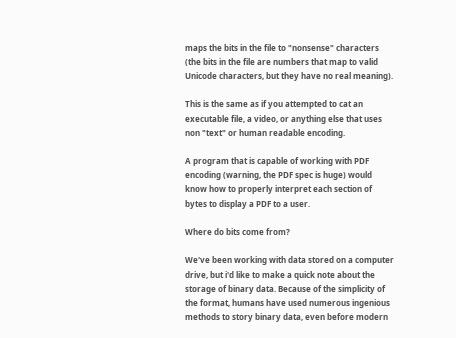maps the bits in the file to "nonsense" characters (the bits in the file are numbers that map to valid Unicode characters, but they have no real meaning).

This is the same as if you attempted to cat an executable file, a video, or anything else that uses non "text" or human readable encoding.

A program that is capable of working with PDF encoding (warning, the PDF spec is huge) would know how to properly interpret each section of bytes to display a PDF to a user.

Where do bits come from?

We've been working with data stored on a computer drive, but i'd like to make a quick note about the storage of binary data. Because of the simplicity of the format, humans have used numerous ingenious methods to story binary data, even before modern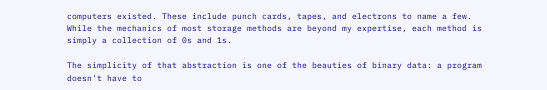computers existed. These include punch cards, tapes, and electrons to name a few. While the mechanics of most storage methods are beyond my expertise, each method is simply a collection of 0s and 1s.

The simplicity of that abstraction is one of the beauties of binary data: a program doesn't have to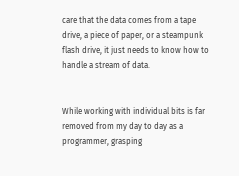care that the data comes from a tape drive, a piece of paper, or a steampunk flash drive, it just needs to know how to handle a stream of data.


While working with individual bits is far removed from my day to day as a programmer, grasping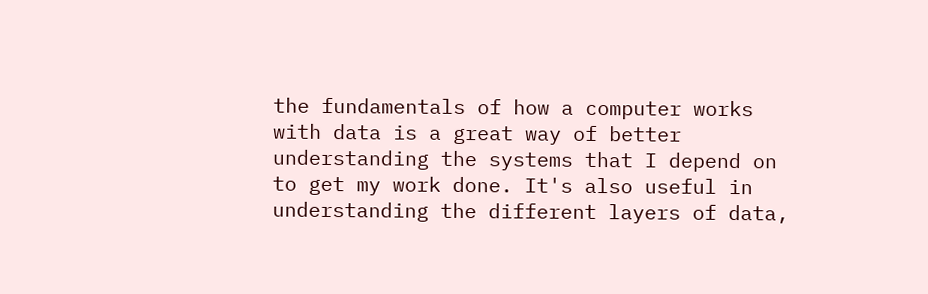the fundamentals of how a computer works with data is a great way of better understanding the systems that I depend on to get my work done. It's also useful in understanding the different layers of data,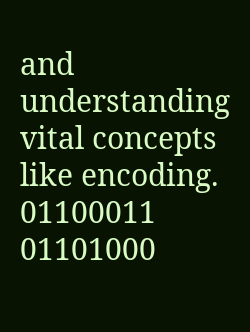and understanding vital concepts like encoding. 01100011 01101000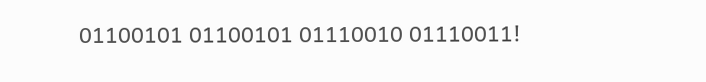01100101 01100101 01110010 01110011!